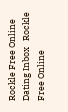Rockle Free Online Dating Inbox   Rockle Free Online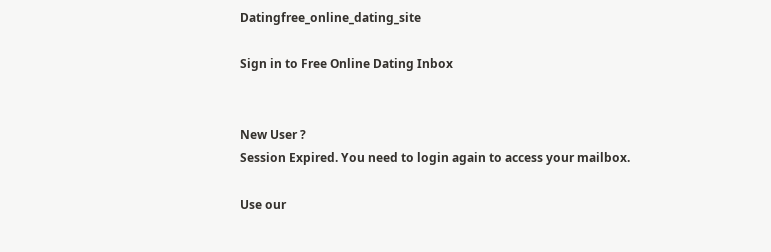Datingfree_online_dating_site

Sign in to Free Online Dating Inbox


New User ?
Session Expired. You need to login again to access your mailbox.

Use our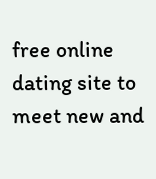free online dating site to meet new and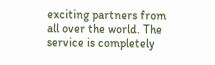exciting partners from all over the world. The service is completely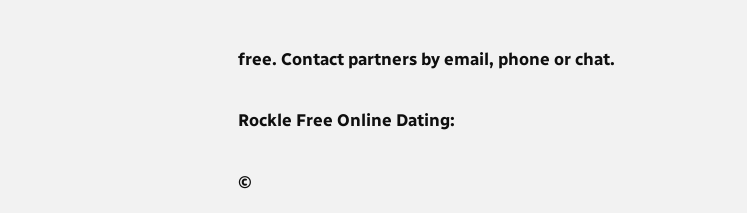free. Contact partners by email, phone or chat.

Rockle Free Online Dating:

©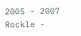2005 - 2007 Rockle -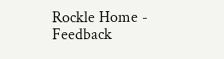Rockle Home - Feedback